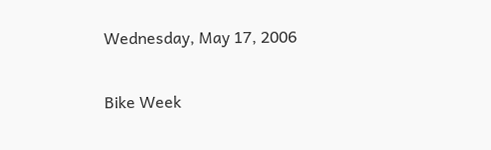Wednesday, May 17, 2006

Bike Week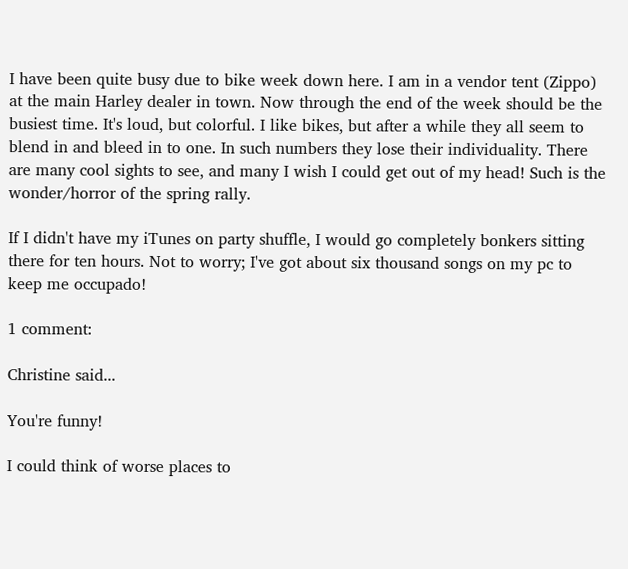I have been quite busy due to bike week down here. I am in a vendor tent (Zippo) at the main Harley dealer in town. Now through the end of the week should be the busiest time. It's loud, but colorful. I like bikes, but after a while they all seem to blend in and bleed in to one. In such numbers they lose their individuality. There are many cool sights to see, and many I wish I could get out of my head! Such is the wonder/horror of the spring rally.

If I didn't have my iTunes on party shuffle, I would go completely bonkers sitting there for ten hours. Not to worry; I've got about six thousand songs on my pc to keep me occupado!

1 comment:

Christine said...

You're funny!

I could think of worse places to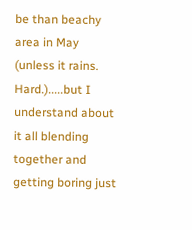be than beachy area in May (unless it rains. Hard.).....but I understand about it all blending together and getting boring just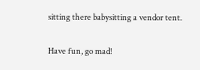sitting there babysitting a vendor tent.

Have fun, go mad!